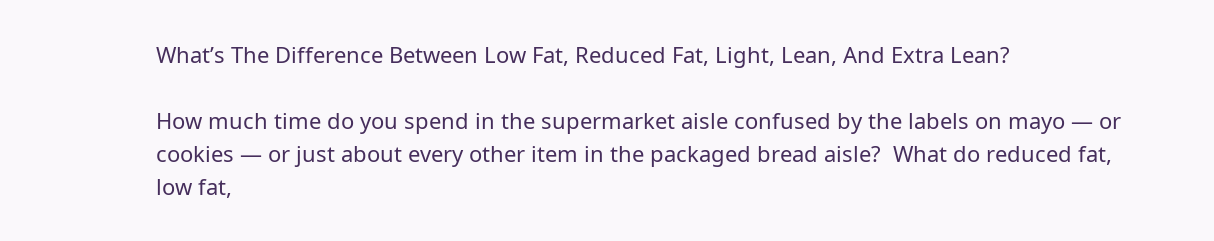What’s The Difference Between Low Fat, Reduced Fat, Light, Lean, And Extra Lean?

How much time do you spend in the supermarket aisle confused by the labels on mayo — or cookies — or just about every other item in the packaged bread aisle?  What do reduced fat, low fat,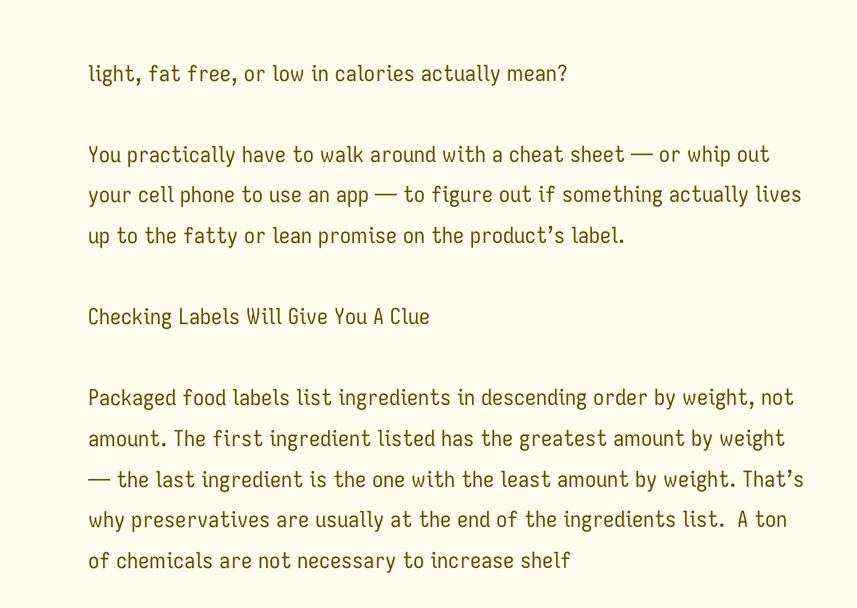light, fat free, or low in calories actually mean?

You practically have to walk around with a cheat sheet — or whip out your cell phone to use an app — to figure out if something actually lives up to the fatty or lean promise on the product’s label.

Checking Labels Will Give You A Clue

Packaged food labels list ingredients in descending order by weight, not amount. The first ingredient listed has the greatest amount by weight — the last ingredient is the one with the least amount by weight. That’s why preservatives are usually at the end of the ingredients list.  A ton of chemicals are not necessary to increase shelf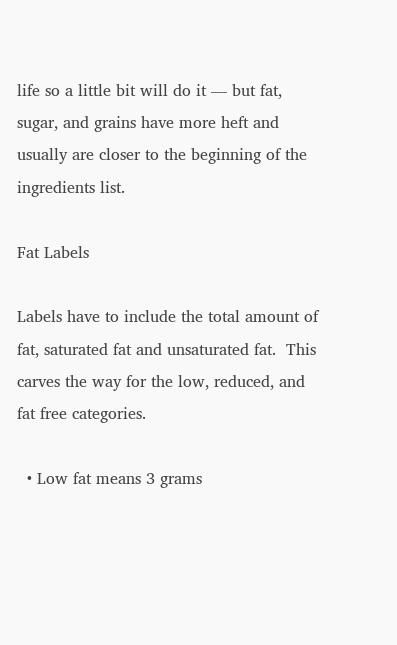life so a little bit will do it — but fat, sugar, and grains have more heft and usually are closer to the beginning of the ingredients list.

Fat Labels

Labels have to include the total amount of fat, saturated fat and unsaturated fat.  This carves the way for the low, reduced, and fat free categories.

  • Low fat means 3 grams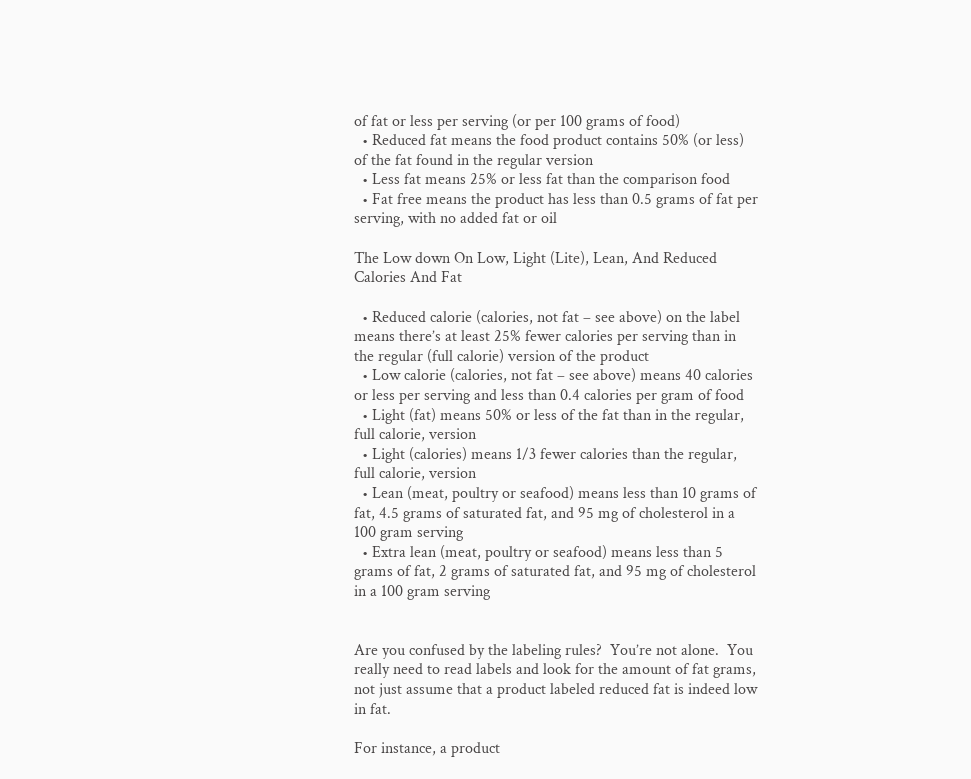of fat or less per serving (or per 100 grams of food)
  • Reduced fat means the food product contains 50% (or less) of the fat found in the regular version
  • Less fat means 25% or less fat than the comparison food
  • Fat free means the product has less than 0.5 grams of fat per serving, with no added fat or oil

The Low down On Low, Light (Lite), Lean, And Reduced Calories And Fat

  • Reduced calorie (calories, not fat – see above) on the label means there’s at least 25% fewer calories per serving than in the regular (full calorie) version of the product
  • Low calorie (calories, not fat – see above) means 40 calories or less per serving and less than 0.4 calories per gram of food
  • Light (fat) means 50% or less of the fat than in the regular, full calorie, version
  • Light (calories) means 1/3 fewer calories than the regular, full calorie, version
  • Lean (meat, poultry or seafood) means less than 10 grams of fat, 4.5 grams of saturated fat, and 95 mg of cholesterol in a 100 gram serving
  • Extra lean (meat, poultry or seafood) means less than 5 grams of fat, 2 grams of saturated fat, and 95 mg of cholesterol in a 100 gram serving


Are you confused by the labeling rules?  You’re not alone.  You really need to read labels and look for the amount of fat grams, not just assume that a product labeled reduced fat is indeed low in fat.

For instance, a product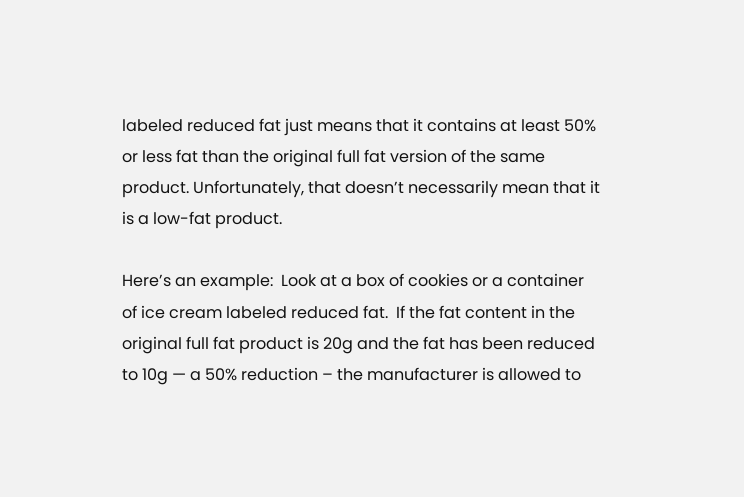labeled reduced fat just means that it contains at least 50% or less fat than the original full fat version of the same product. Unfortunately, that doesn’t necessarily mean that it is a low-fat product.

Here’s an example:  Look at a box of cookies or a container of ice cream labeled reduced fat.  If the fat content in the original full fat product is 20g and the fat has been reduced to 10g — a 50% reduction – the manufacturer is allowed to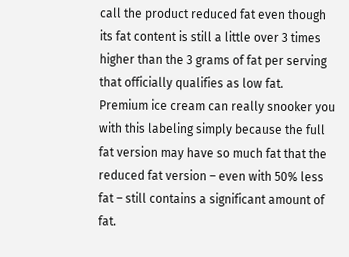call the product reduced fat even though its fat content is still a little over 3 times higher than the 3 grams of fat per serving that officially qualifies as low fat.  Premium ice cream can really snooker you with this labeling simply because the full fat version may have so much fat that the reduced fat version – even with 50% less fat – still contains a significant amount of fat.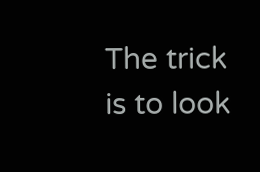The trick is to look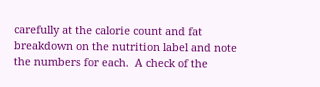carefully at the calorie count and fat breakdown on the nutrition label and note the numbers for each.  A check of the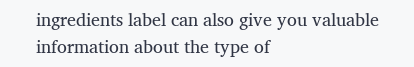ingredients label can also give you valuable information about the type of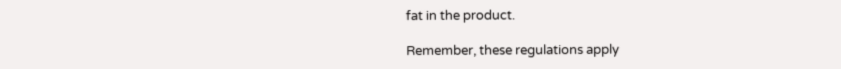fat in the product.

Remember, these regulations apply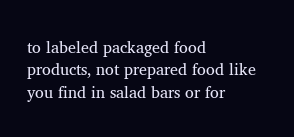to labeled packaged food products, not prepared food like you find in salad bars or for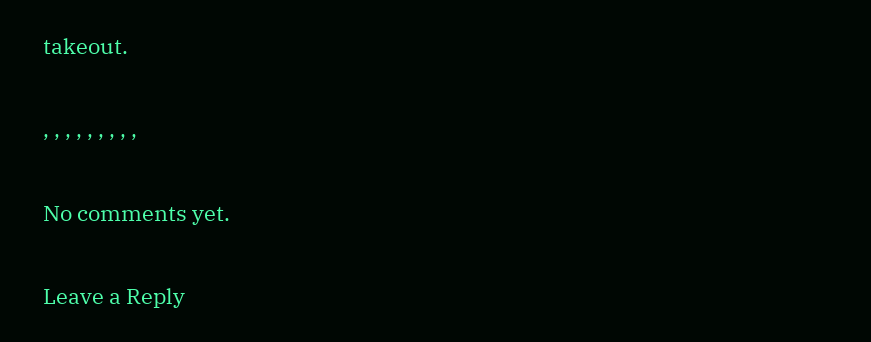takeout.

, , , , , , , , ,

No comments yet.

Leave a Reply